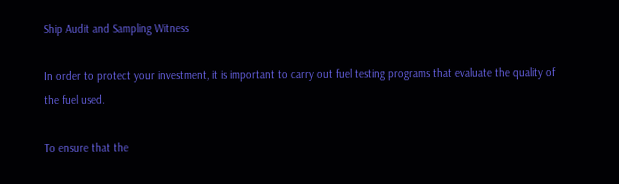Ship Audit and Sampling Witness

In order to protect your investment, it is important to carry out fuel testing programs that evaluate the quality of the fuel used.

To ensure that the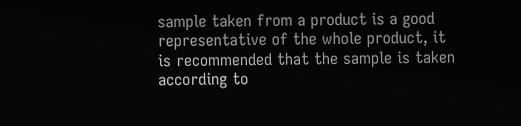sample taken from a product is a good representative of the whole product, it is recommended that the sample is taken according to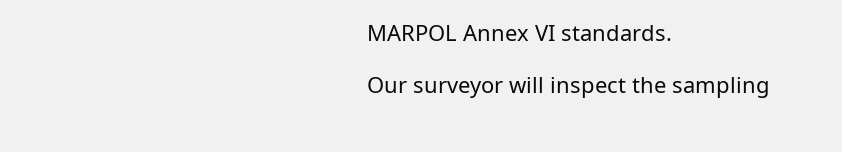MARPOL Annex VI standards.

Our surveyor will inspect the sampling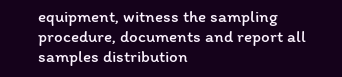equipment, witness the sampling procedure, documents and report all samples distribution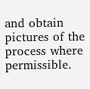and obtain pictures of the process where permissible.